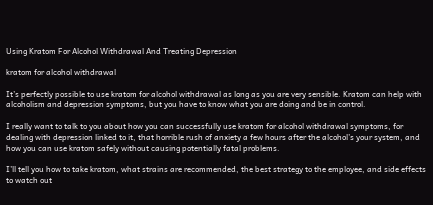Using Kratom For Alcohol Withdrawal And Treating Depression

kratom for alcohol withdrawal

It’s perfectly possible to use kratom for alcohol withdrawal as long as you are very sensible. Kratom can help with alcoholism and depression symptoms, but you have to know what you are doing and be in control.

I really want to talk to you about how you can successfully use kratom for alcohol withdrawal symptoms, for dealing with depression linked to it, that horrible rush of anxiety a few hours after the alcohol’s your system, and how you can use kratom safely without causing potentially fatal problems.

I’ll tell you how to take kratom, what strains are recommended, the best strategy to the employee, and side effects to watch out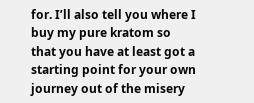for. I’ll also tell you where I buy my pure kratom so that you have at least got a starting point for your own journey out of the misery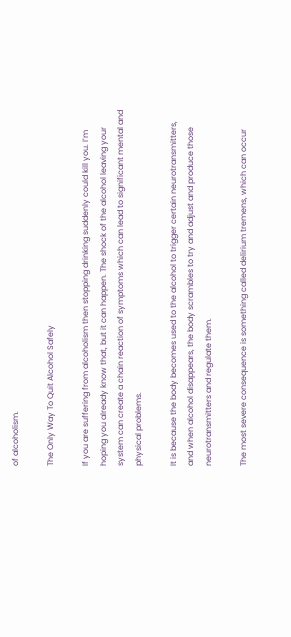of alcoholism.

The Only Way To Quit Alcohol Safely

If you are suffering from alcoholism then stopping drinking suddenly could kill you. I’m hoping you already know that, but it can happen. The shock of the alcohol leaving your system can create a chain reaction of symptoms which can lead to significant mental and physical problems.

It is because the body becomes used to the alcohol to trigger certain neurotransmitters, and when alcohol disappears, the body scrambles to try and adjust and produce those neurotransmitters and regulate them.

The most severe consequence is something called delirium tremens, which can occur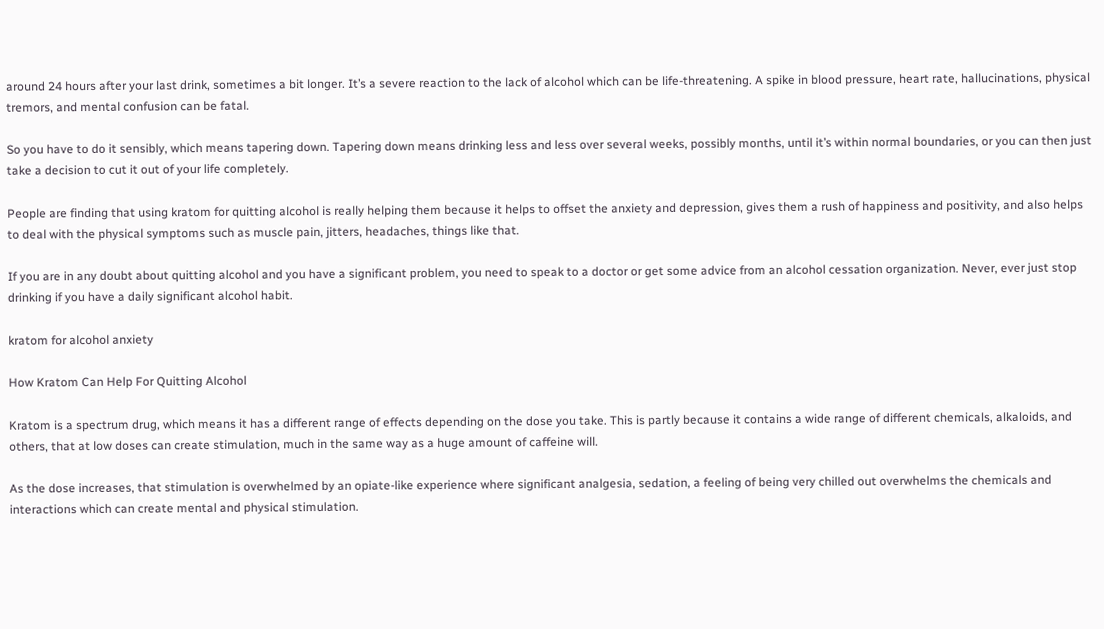around 24 hours after your last drink, sometimes a bit longer. It’s a severe reaction to the lack of alcohol which can be life-threatening. A spike in blood pressure, heart rate, hallucinations, physical tremors, and mental confusion can be fatal.

So you have to do it sensibly, which means tapering down. Tapering down means drinking less and less over several weeks, possibly months, until it’s within normal boundaries, or you can then just take a decision to cut it out of your life completely.

People are finding that using kratom for quitting alcohol is really helping them because it helps to offset the anxiety and depression, gives them a rush of happiness and positivity, and also helps to deal with the physical symptoms such as muscle pain, jitters, headaches, things like that.

If you are in any doubt about quitting alcohol and you have a significant problem, you need to speak to a doctor or get some advice from an alcohol cessation organization. Never, ever just stop drinking if you have a daily significant alcohol habit.

kratom for alcohol anxiety

How Kratom Can Help For Quitting Alcohol

Kratom is a spectrum drug, which means it has a different range of effects depending on the dose you take. This is partly because it contains a wide range of different chemicals, alkaloids, and others, that at low doses can create stimulation, much in the same way as a huge amount of caffeine will.

As the dose increases, that stimulation is overwhelmed by an opiate-like experience where significant analgesia, sedation, a feeling of being very chilled out overwhelms the chemicals and interactions which can create mental and physical stimulation.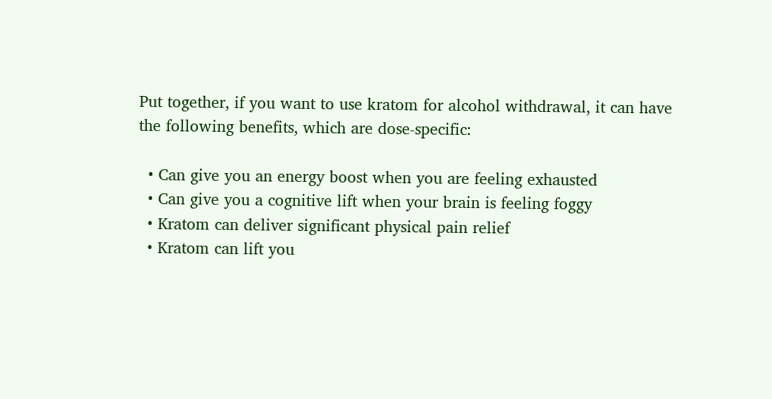Put together, if you want to use kratom for alcohol withdrawal, it can have the following benefits, which are dose-specific:

  • Can give you an energy boost when you are feeling exhausted
  • Can give you a cognitive lift when your brain is feeling foggy
  • Kratom can deliver significant physical pain relief
  • Kratom can lift you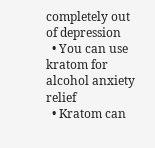completely out of depression
  • You can use kratom for alcohol anxiety relief
  • Kratom can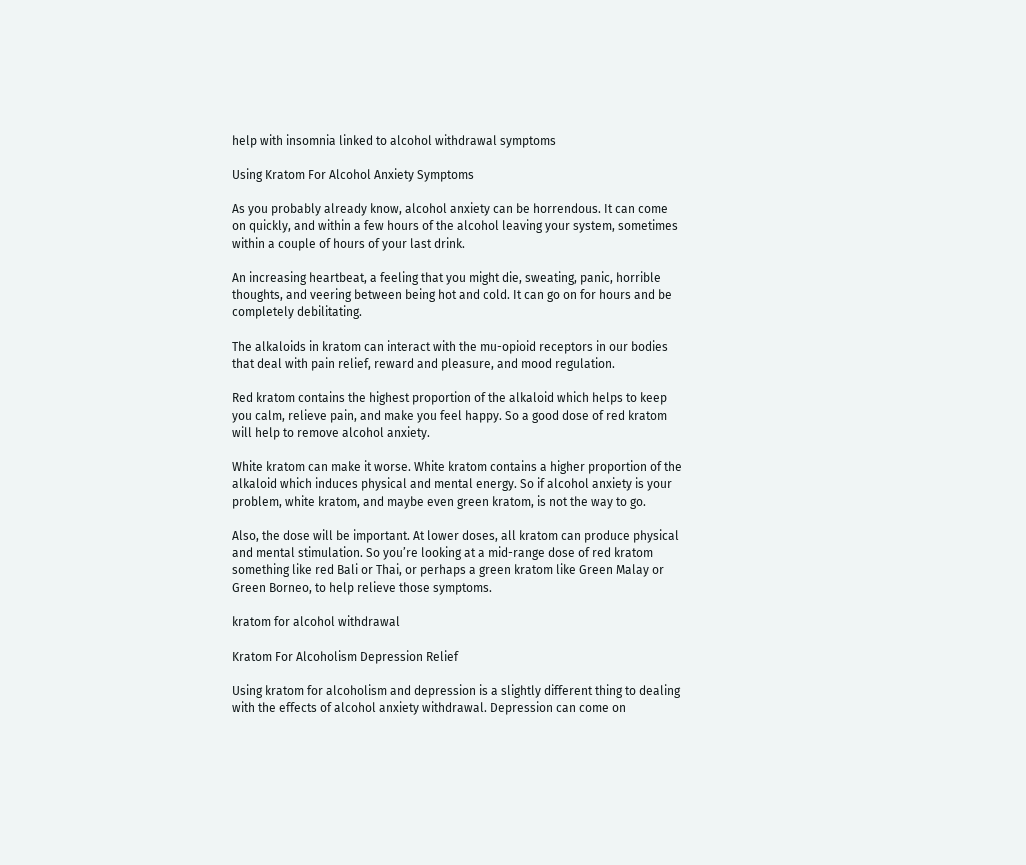help with insomnia linked to alcohol withdrawal symptoms

Using Kratom For Alcohol Anxiety Symptoms

As you probably already know, alcohol anxiety can be horrendous. It can come on quickly, and within a few hours of the alcohol leaving your system, sometimes within a couple of hours of your last drink.

An increasing heartbeat, a feeling that you might die, sweating, panic, horrible thoughts, and veering between being hot and cold. It can go on for hours and be completely debilitating.

The alkaloids in kratom can interact with the mu-opioid receptors in our bodies that deal with pain relief, reward and pleasure, and mood regulation.

Red kratom contains the highest proportion of the alkaloid which helps to keep you calm, relieve pain, and make you feel happy. So a good dose of red kratom will help to remove alcohol anxiety.

White kratom can make it worse. White kratom contains a higher proportion of the alkaloid which induces physical and mental energy. So if alcohol anxiety is your problem, white kratom, and maybe even green kratom, is not the way to go.

Also, the dose will be important. At lower doses, all kratom can produce physical and mental stimulation. So you’re looking at a mid-range dose of red kratom something like red Bali or Thai, or perhaps a green kratom like Green Malay or Green Borneo, to help relieve those symptoms.

kratom for alcohol withdrawal

Kratom For Alcoholism Depression Relief

Using kratom for alcoholism and depression is a slightly different thing to dealing with the effects of alcohol anxiety withdrawal. Depression can come on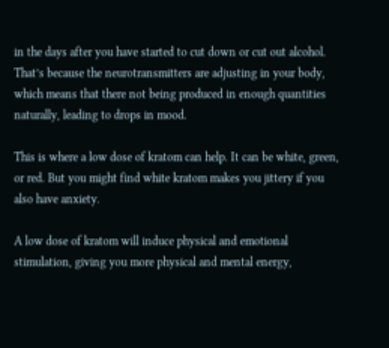in the days after you have started to cut down or cut out alcohol. That’s because the neurotransmitters are adjusting in your body, which means that there not being produced in enough quantities naturally, leading to drops in mood.

This is where a low dose of kratom can help. It can be white, green, or red. But you might find white kratom makes you jittery if you also have anxiety.

A low dose of kratom will induce physical and emotional stimulation, giving you more physical and mental energy,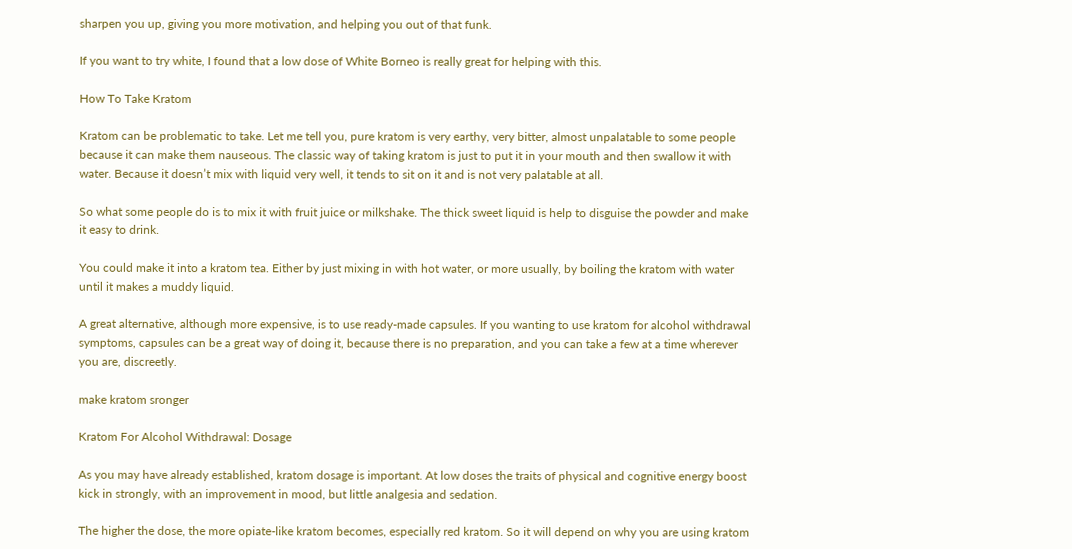sharpen you up, giving you more motivation, and helping you out of that funk.

If you want to try white, I found that a low dose of White Borneo is really great for helping with this.

How To Take Kratom

Kratom can be problematic to take. Let me tell you, pure kratom is very earthy, very bitter, almost unpalatable to some people because it can make them nauseous. The classic way of taking kratom is just to put it in your mouth and then swallow it with water. Because it doesn’t mix with liquid very well, it tends to sit on it and is not very palatable at all.

So what some people do is to mix it with fruit juice or milkshake. The thick sweet liquid is help to disguise the powder and make it easy to drink.

You could make it into a kratom tea. Either by just mixing in with hot water, or more usually, by boiling the kratom with water until it makes a muddy liquid.

A great alternative, although more expensive, is to use ready-made capsules. If you wanting to use kratom for alcohol withdrawal symptoms, capsules can be a great way of doing it, because there is no preparation, and you can take a few at a time wherever you are, discreetly.

make kratom sronger

Kratom For Alcohol Withdrawal: Dosage

As you may have already established, kratom dosage is important. At low doses the traits of physical and cognitive energy boost kick in strongly, with an improvement in mood, but little analgesia and sedation.

The higher the dose, the more opiate-like kratom becomes, especially red kratom. So it will depend on why you are using kratom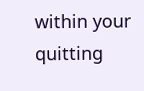within your quitting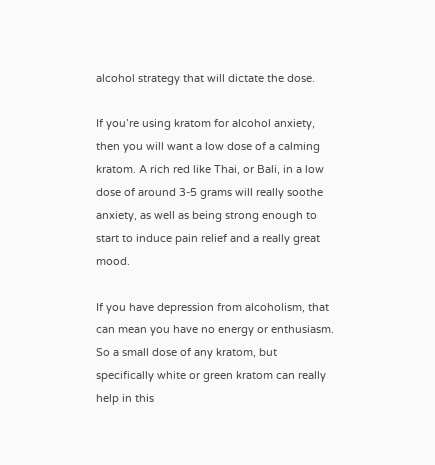alcohol strategy that will dictate the dose.

If you’re using kratom for alcohol anxiety, then you will want a low dose of a calming kratom. A rich red like Thai, or Bali, in a low dose of around 3-5 grams will really soothe anxiety, as well as being strong enough to start to induce pain relief and a really great mood.

If you have depression from alcoholism, that can mean you have no energy or enthusiasm. So a small dose of any kratom, but specifically white or green kratom can really help in this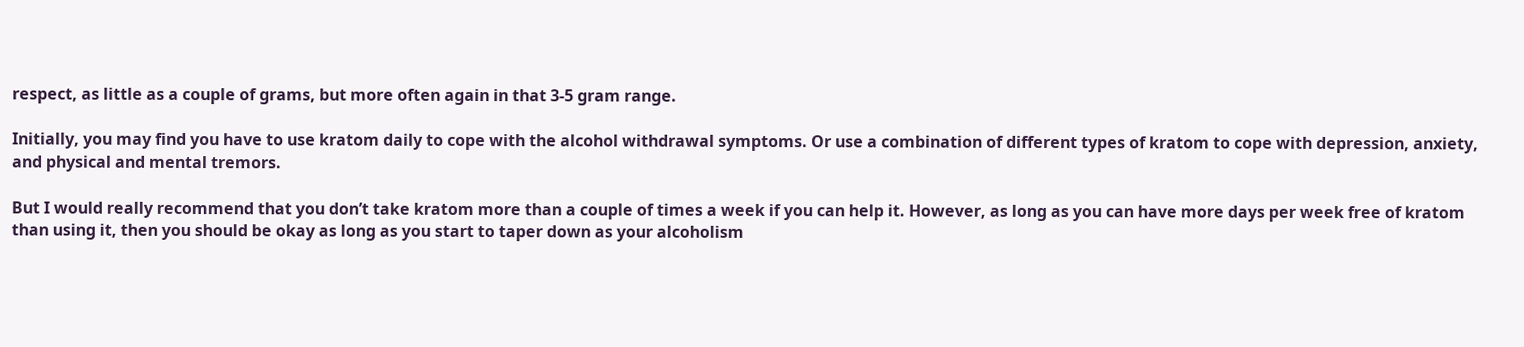respect, as little as a couple of grams, but more often again in that 3-5 gram range.

Initially, you may find you have to use kratom daily to cope with the alcohol withdrawal symptoms. Or use a combination of different types of kratom to cope with depression, anxiety, and physical and mental tremors.

But I would really recommend that you don’t take kratom more than a couple of times a week if you can help it. However, as long as you can have more days per week free of kratom than using it, then you should be okay as long as you start to taper down as your alcoholism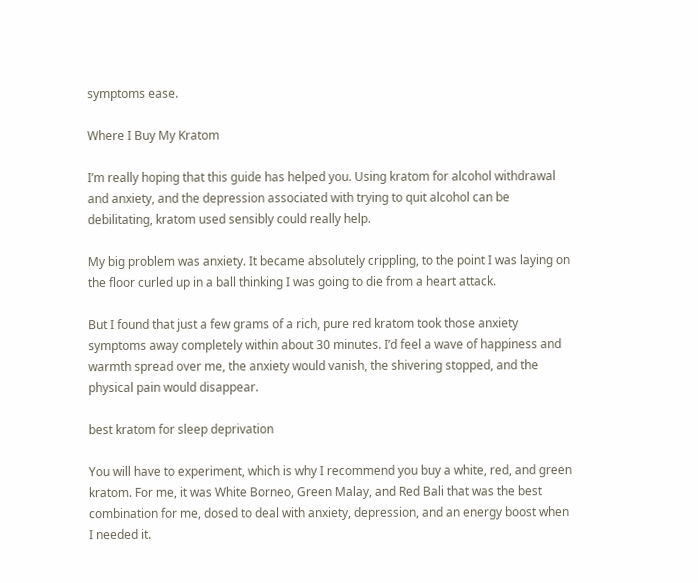symptoms ease.

Where I Buy My Kratom

I’m really hoping that this guide has helped you. Using kratom for alcohol withdrawal and anxiety, and the depression associated with trying to quit alcohol can be debilitating, kratom used sensibly could really help.

My big problem was anxiety. It became absolutely crippling, to the point I was laying on the floor curled up in a ball thinking I was going to die from a heart attack.

But I found that just a few grams of a rich, pure red kratom took those anxiety symptoms away completely within about 30 minutes. I’d feel a wave of happiness and warmth spread over me, the anxiety would vanish, the shivering stopped, and the physical pain would disappear.

best kratom for sleep deprivation

You will have to experiment, which is why I recommend you buy a white, red, and green kratom. For me, it was White Borneo, Green Malay, and Red Bali that was the best combination for me, dosed to deal with anxiety, depression, and an energy boost when I needed it.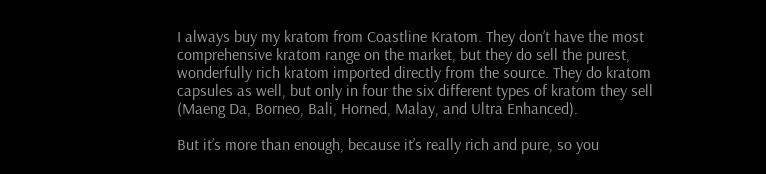I always buy my kratom from Coastline Kratom. They don’t have the most comprehensive kratom range on the market, but they do sell the purest, wonderfully rich kratom imported directly from the source. They do kratom capsules as well, but only in four the six different types of kratom they sell (Maeng Da, Borneo, Bali, Horned, Malay, and Ultra Enhanced).

But it’s more than enough, because it’s really rich and pure, so you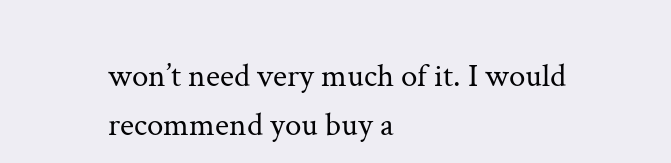won’t need very much of it. I would recommend you buy a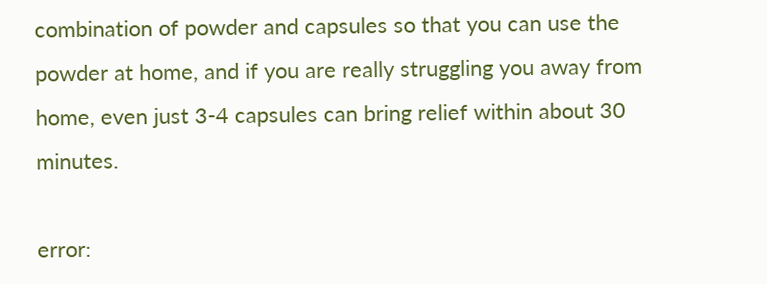combination of powder and capsules so that you can use the powder at home, and if you are really struggling you away from home, even just 3-4 capsules can bring relief within about 30 minutes.

error: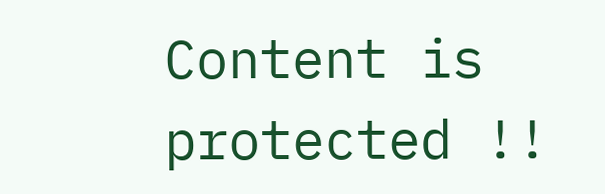Content is protected !!